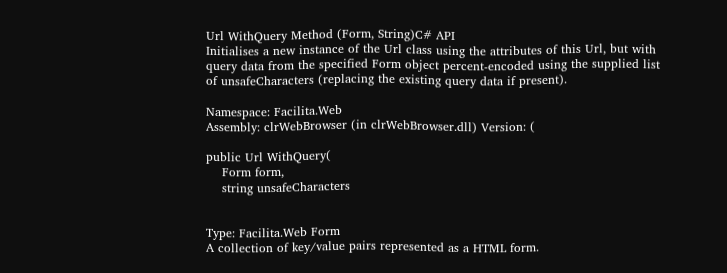Url WithQuery Method (Form, String)C# API
Initialises a new instance of the Url class using the attributes of this Url, but with query data from the specified Form object percent-encoded using the supplied list of unsafeCharacters (replacing the existing query data if present).

Namespace: Facilita.Web
Assembly: clrWebBrowser (in clrWebBrowser.dll) Version: (

public Url WithQuery(
    Form form,
    string unsafeCharacters


Type: Facilita.Web Form
A collection of key/value pairs represented as a HTML form.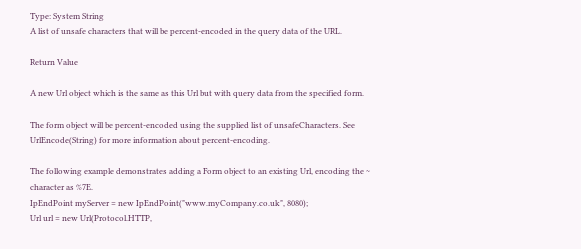Type: System String
A list of unsafe characters that will be percent-encoded in the query data of the URL.

Return Value

A new Url object which is the same as this Url but with query data from the specified form.

The form object will be percent-encoded using the supplied list of unsafeCharacters. See UrlEncode(String) for more information about percent-encoding.

The following example demonstrates adding a Form object to an existing Url, encoding the ~ character as %7E.
IpEndPoint myServer = new IpEndPoint("www.myCompany.co.uk", 8080);
Url url = new Url(Protocol.HTTP,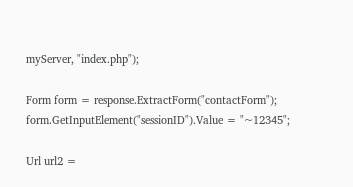myServer, "index.php");

Form form = response.ExtractForm("contactForm");
form.GetInputElement("sessionID").Value = "~12345";

Url url2 =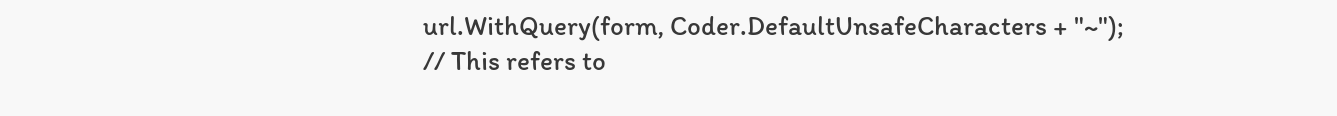url.WithQuery(form, Coder.DefaultUnsafeCharacters + "~");
// This refers to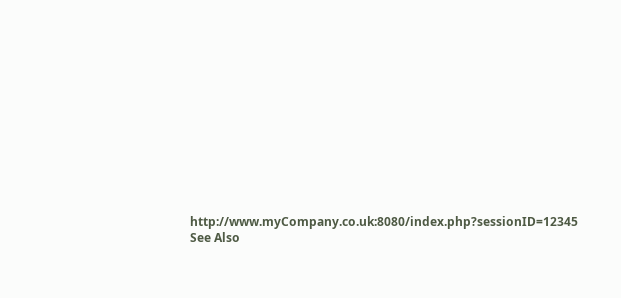http://www.myCompany.co.uk:8080/index.php?sessionID=12345
See Also